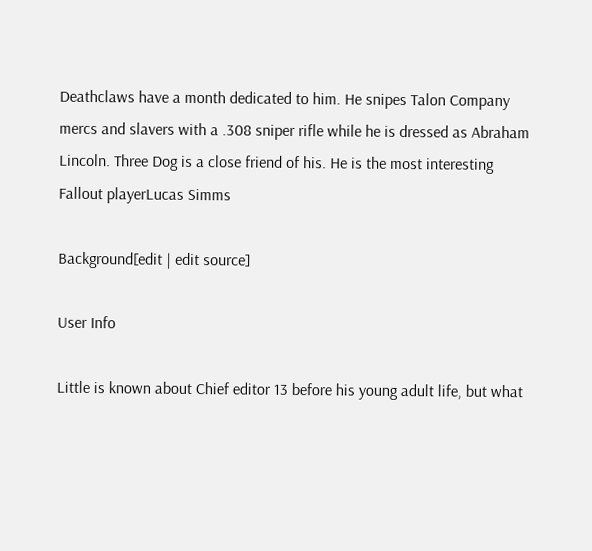Deathclaws have a month dedicated to him. He snipes Talon Company mercs and slavers with a .308 sniper rifle while he is dressed as Abraham Lincoln. Three Dog is a close friend of his. He is the most interesting Fallout playerLucas Simms

Background[edit | edit source]

User Info

Little is known about Chief editor 13 before his young adult life, but what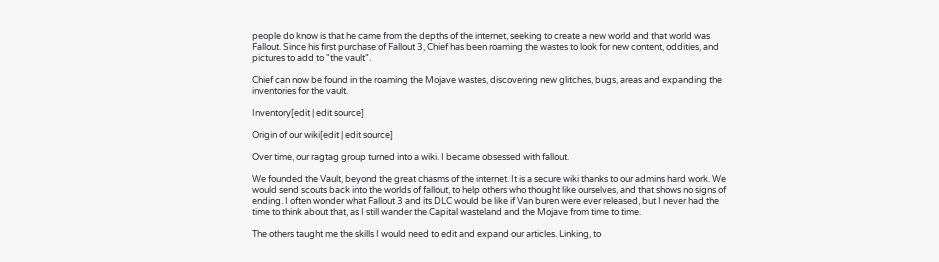people do know is that he came from the depths of the internet, seeking to create a new world and that world was Fallout. Since his first purchase of Fallout 3, Chief has been roaming the wastes to look for new content, oddities, and pictures to add to "the vault".

Chief can now be found in the roaming the Mojave wastes, discovering new glitches, bugs, areas and expanding the inventories for the vault.

Inventory[edit | edit source]

Origin of our wiki[edit | edit source]

Over time, our ragtag group turned into a wiki. I became obsessed with fallout.

We founded the Vault, beyond the great chasms of the internet. It is a secure wiki thanks to our admins hard work. We would send scouts back into the worlds of fallout, to help others who thought like ourselves, and that shows no signs of ending. I often wonder what Fallout 3 and its DLC would be like if Van buren were ever released, but I never had the time to think about that, as I still wander the Capital wasteland and the Mojave from time to time.

The others taught me the skills I would need to edit and expand our articles. Linking, to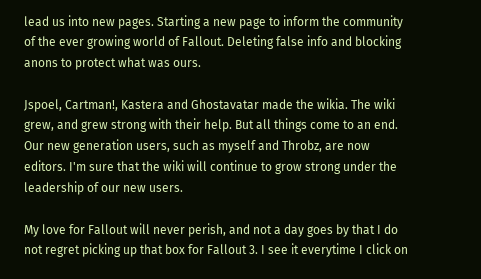lead us into new pages. Starting a new page to inform the community of the ever growing world of Fallout. Deleting false info and blocking anons to protect what was ours.

Jspoel, Cartman!, Kastera and Ghostavatar made the wikia. The wiki grew, and grew strong with their help. But all things come to an end. Our new generation users, such as myself and Throbz, are now editors. I'm sure that the wiki will continue to grow strong under the leadership of our new users.

My love for Fallout will never perish, and not a day goes by that I do not regret picking up that box for Fallout 3. I see it everytime I click on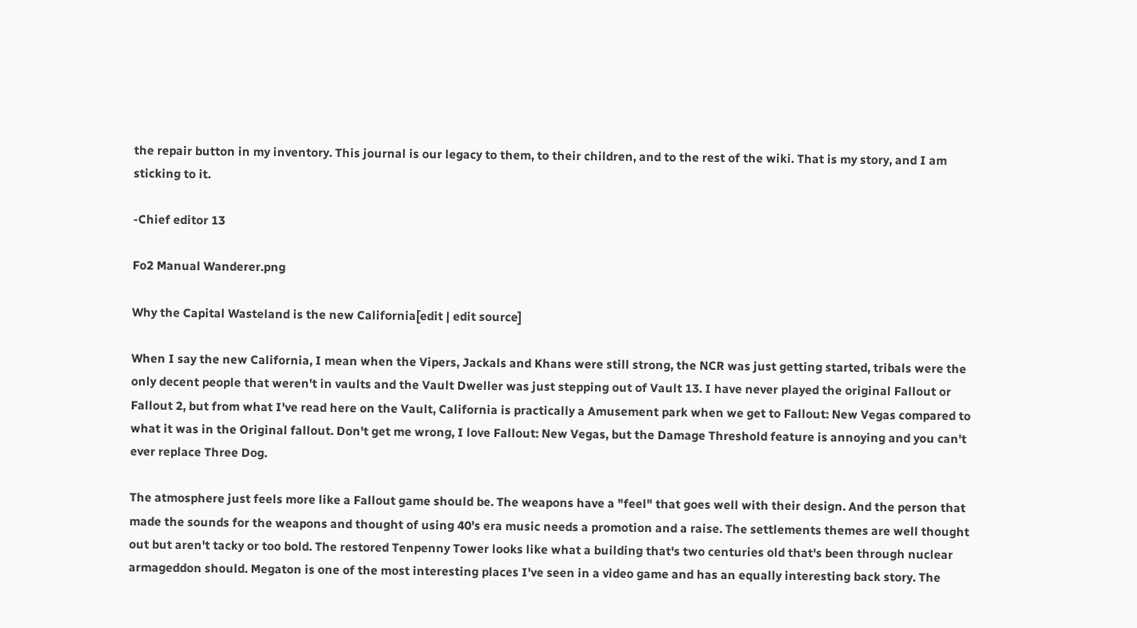the repair button in my inventory. This journal is our legacy to them, to their children, and to the rest of the wiki. That is my story, and I am sticking to it.

-Chief editor 13

Fo2 Manual Wanderer.png

Why the Capital Wasteland is the new California[edit | edit source]

When I say the new California, I mean when the Vipers, Jackals and Khans were still strong, the NCR was just getting started, tribals were the only decent people that weren't in vaults and the Vault Dweller was just stepping out of Vault 13. I have never played the original Fallout or Fallout 2, but from what I've read here on the Vault, California is practically a Amusement park when we get to Fallout: New Vegas compared to what it was in the Original fallout. Don't get me wrong, I love Fallout: New Vegas, but the Damage Threshold feature is annoying and you can't ever replace Three Dog.

The atmosphere just feels more like a Fallout game should be. The weapons have a "feel" that goes well with their design. And the person that made the sounds for the weapons and thought of using 40's era music needs a promotion and a raise. The settlements themes are well thought out but aren't tacky or too bold. The restored Tenpenny Tower looks like what a building that's two centuries old that's been through nuclear armageddon should. Megaton is one of the most interesting places I've seen in a video game and has an equally interesting back story. The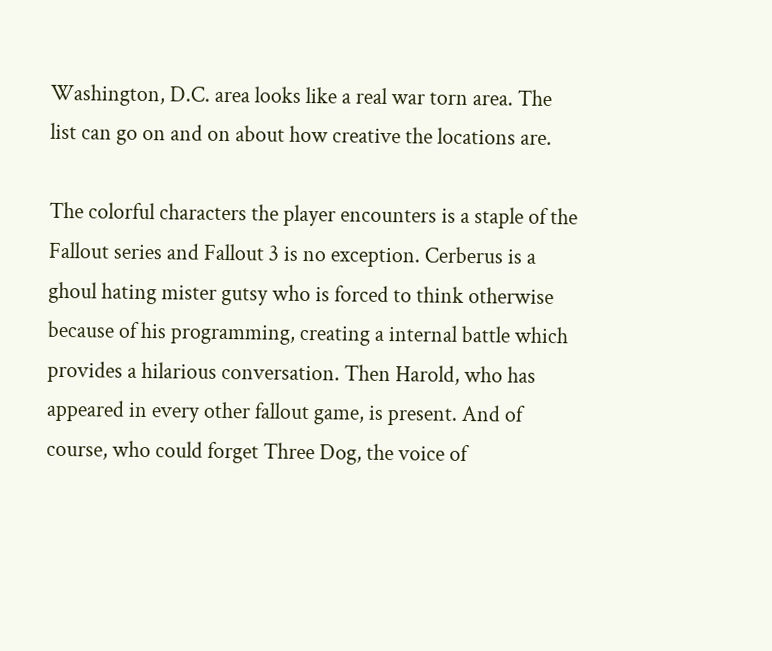Washington, D.C. area looks like a real war torn area. The list can go on and on about how creative the locations are.

The colorful characters the player encounters is a staple of the Fallout series and Fallout 3 is no exception. Cerberus is a ghoul hating mister gutsy who is forced to think otherwise because of his programming, creating a internal battle which provides a hilarious conversation. Then Harold, who has appeared in every other fallout game, is present. And of course, who could forget Three Dog, the voice of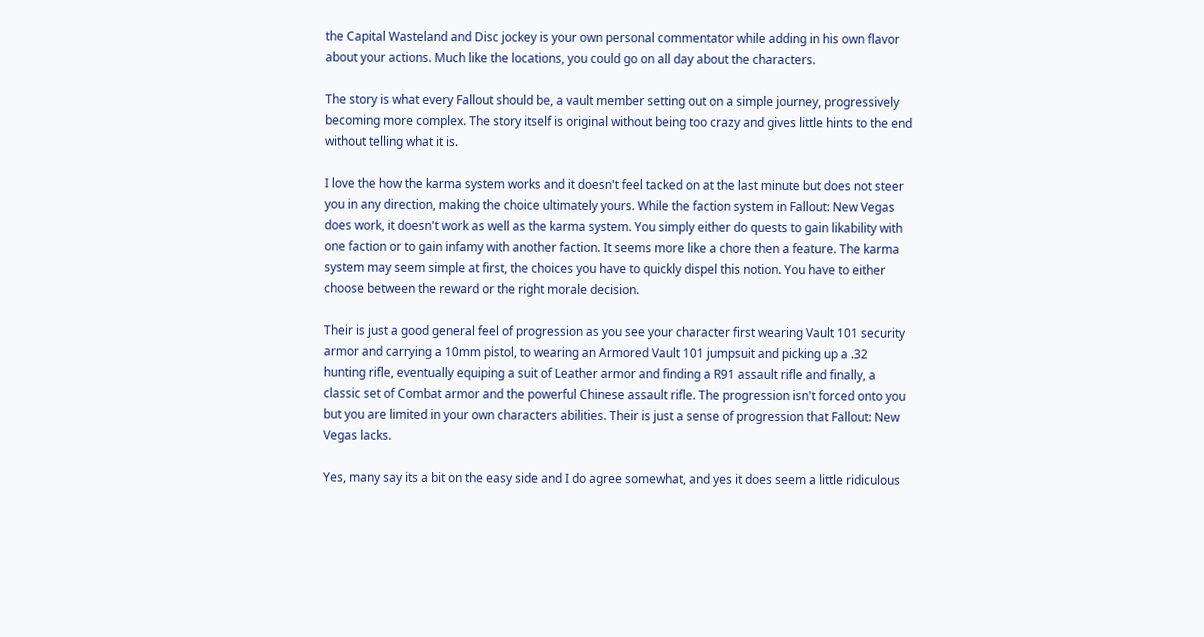the Capital Wasteland and Disc jockey is your own personal commentator while adding in his own flavor about your actions. Much like the locations, you could go on all day about the characters.

The story is what every Fallout should be, a vault member setting out on a simple journey, progressively becoming more complex. The story itself is original without being too crazy and gives little hints to the end without telling what it is.

I love the how the karma system works and it doesn't feel tacked on at the last minute but does not steer you in any direction, making the choice ultimately yours. While the faction system in Fallout: New Vegas does work, it doesn't work as well as the karma system. You simply either do quests to gain likability with one faction or to gain infamy with another faction. It seems more like a chore then a feature. The karma system may seem simple at first, the choices you have to quickly dispel this notion. You have to either choose between the reward or the right morale decision.

Their is just a good general feel of progression as you see your character first wearing Vault 101 security armor and carrying a 10mm pistol, to wearing an Armored Vault 101 jumpsuit and picking up a .32 hunting rifle, eventually equiping a suit of Leather armor and finding a R91 assault rifle and finally, a classic set of Combat armor and the powerful Chinese assault rifle. The progression isn't forced onto you but you are limited in your own characters abilities. Their is just a sense of progression that Fallout: New Vegas lacks.

Yes, many say its a bit on the easy side and I do agree somewhat, and yes it does seem a little ridiculous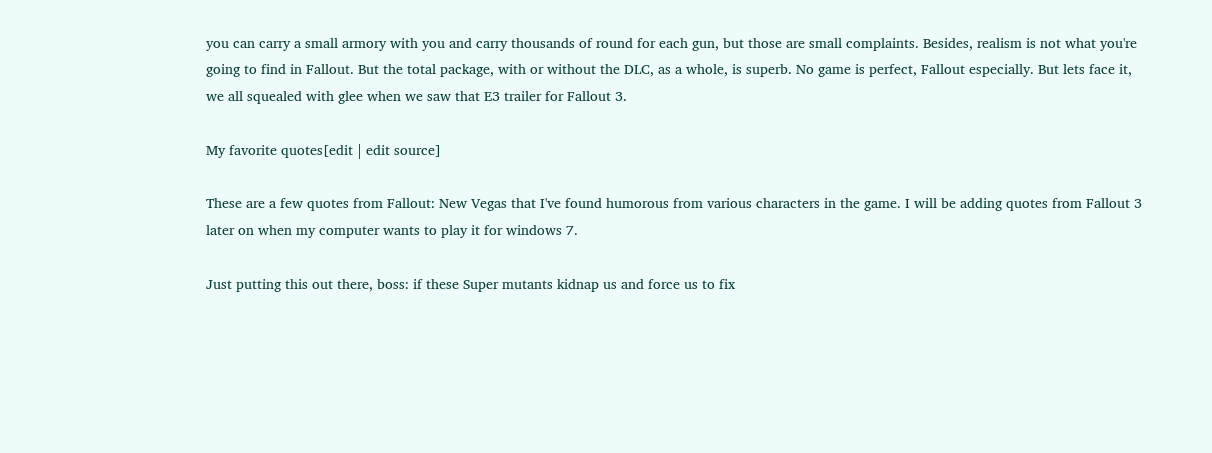you can carry a small armory with you and carry thousands of round for each gun, but those are small complaints. Besides, realism is not what you're going to find in Fallout. But the total package, with or without the DLC, as a whole, is superb. No game is perfect, Fallout especially. But lets face it, we all squealed with glee when we saw that E3 trailer for Fallout 3.

My favorite quotes[edit | edit source]

These are a few quotes from Fallout: New Vegas that I've found humorous from various characters in the game. I will be adding quotes from Fallout 3 later on when my computer wants to play it for windows 7.

Just putting this out there, boss: if these Super mutants kidnap us and force us to fix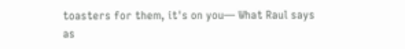toasters for them, it's on you— What Raul says as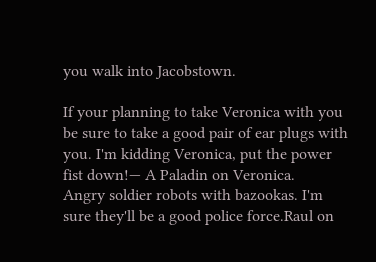you walk into Jacobstown.

If your planning to take Veronica with you be sure to take a good pair of ear plugs with you. I'm kidding Veronica, put the power fist down!— A Paladin on Veronica.
Angry soldier robots with bazookas. I'm sure they'll be a good police force.Raul on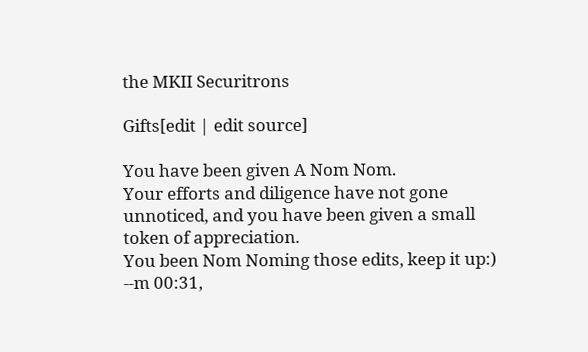the MKII Securitrons

Gifts[edit | edit source]

You have been given A Nom Nom.
Your efforts and diligence have not gone unnoticed, and you have been given a small token of appreciation.
You been Nom Noming those edits, keep it up:) --m 00:31,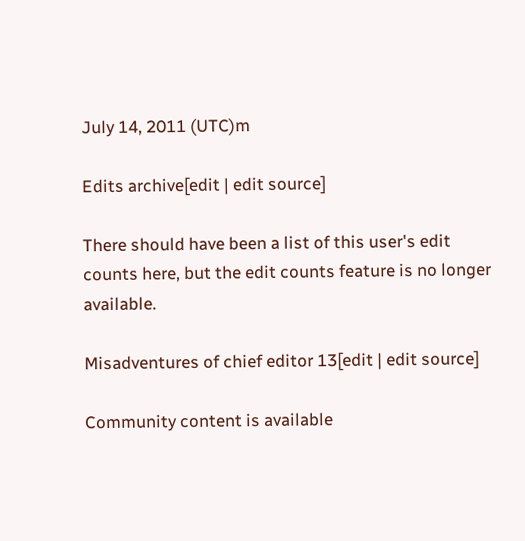July 14, 2011 (UTC)m

Edits archive[edit | edit source]

There should have been a list of this user's edit counts here, but the edit counts feature is no longer available.

Misadventures of chief editor 13[edit | edit source]

Community content is available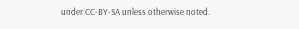under CC-BY-SA unless otherwise noted.